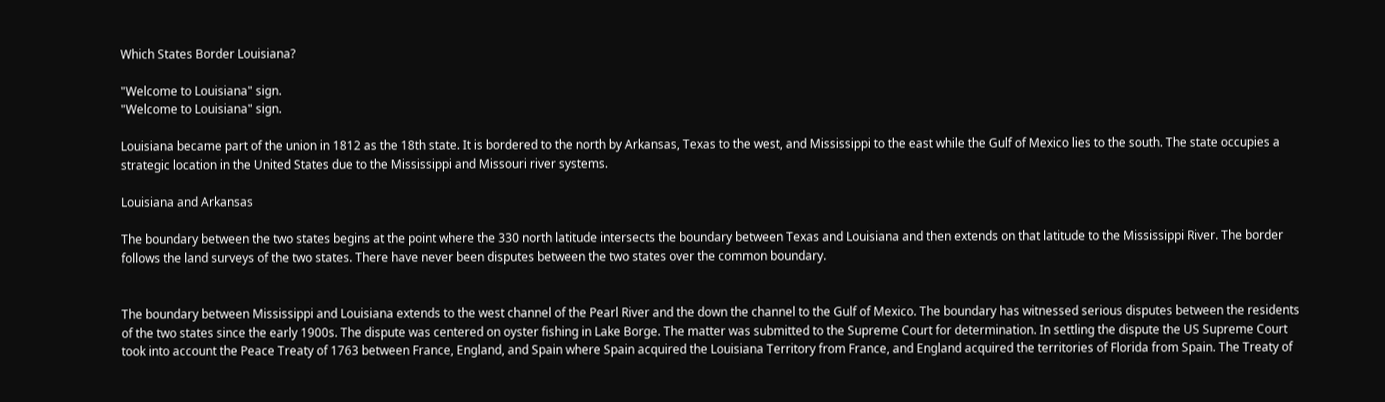Which States Border Louisiana?

"Welcome to Louisiana" sign.
"Welcome to Louisiana" sign.

Louisiana became part of the union in 1812 as the 18th state. It is bordered to the north by Arkansas, Texas to the west, and Mississippi to the east while the Gulf of Mexico lies to the south. The state occupies a strategic location in the United States due to the Mississippi and Missouri river systems.

Louisiana and Arkansas

The boundary between the two states begins at the point where the 330 north latitude intersects the boundary between Texas and Louisiana and then extends on that latitude to the Mississippi River. The border follows the land surveys of the two states. There have never been disputes between the two states over the common boundary.


The boundary between Mississippi and Louisiana extends to the west channel of the Pearl River and the down the channel to the Gulf of Mexico. The boundary has witnessed serious disputes between the residents of the two states since the early 1900s. The dispute was centered on oyster fishing in Lake Borge. The matter was submitted to the Supreme Court for determination. In settling the dispute the US Supreme Court took into account the Peace Treaty of 1763 between France, England, and Spain where Spain acquired the Louisiana Territory from France, and England acquired the territories of Florida from Spain. The Treaty of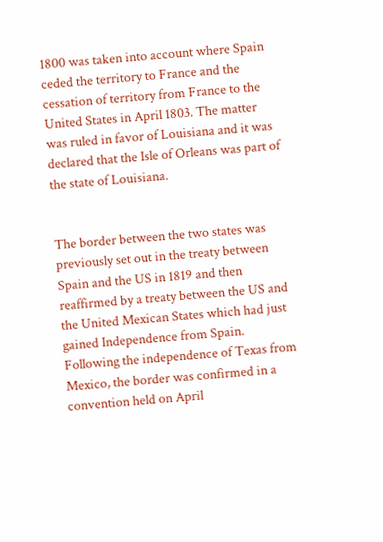1800 was taken into account where Spain ceded the territory to France and the cessation of territory from France to the United States in April 1803. The matter was ruled in favor of Louisiana and it was declared that the Isle of Orleans was part of the state of Louisiana.


The border between the two states was previously set out in the treaty between Spain and the US in 1819 and then reaffirmed by a treaty between the US and the United Mexican States which had just gained Independence from Spain. Following the independence of Texas from Mexico, the border was confirmed in a convention held on April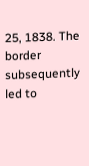25, 1838. The border subsequently led to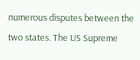numerous disputes between the two states. The US Supreme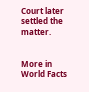Court later settled the matter.


More in World Facts